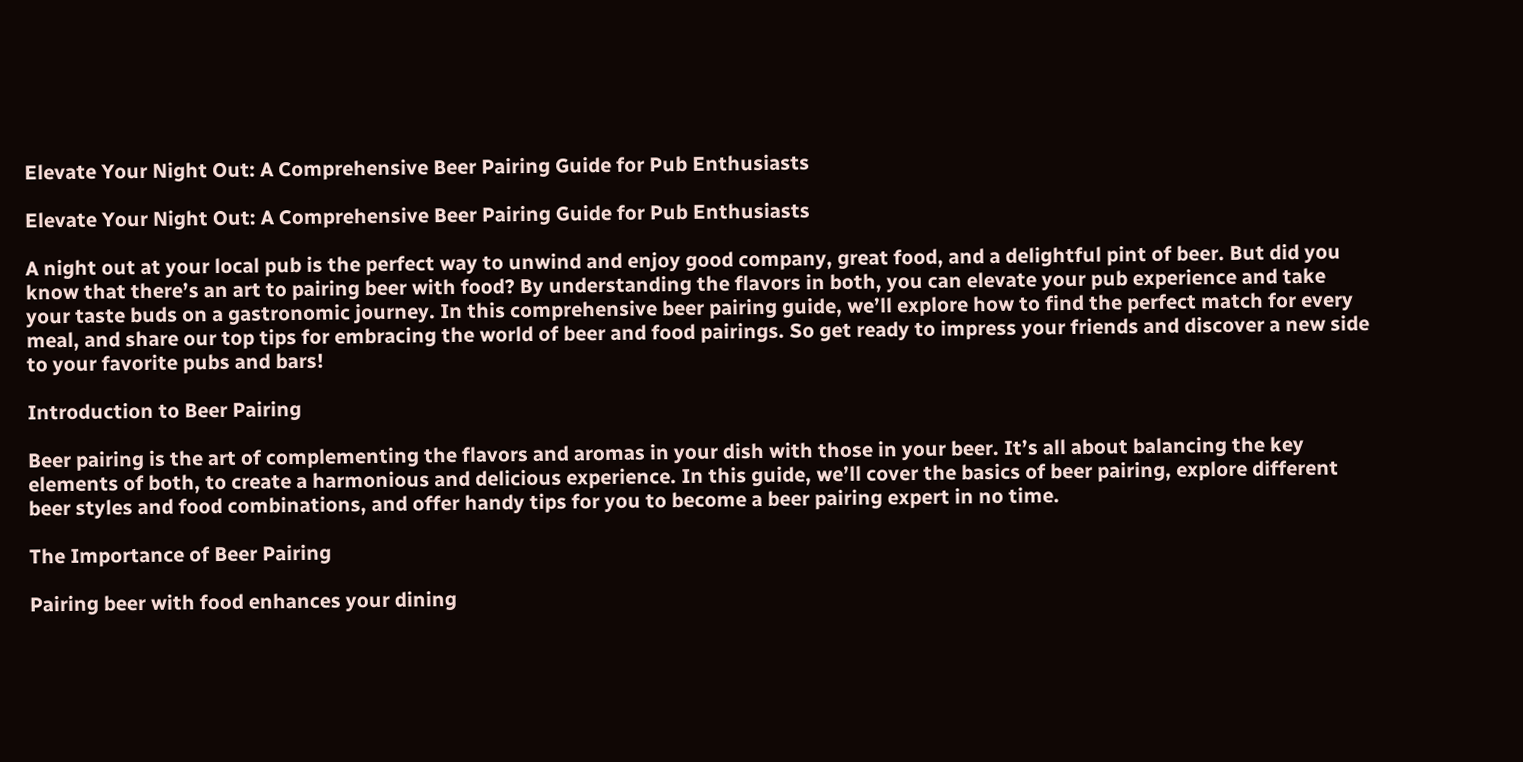Elevate Your Night Out: A Comprehensive Beer Pairing Guide for Pub Enthusiasts

Elevate Your Night Out: A Comprehensive Beer Pairing Guide for Pub Enthusiasts

A night out at your local pub is the perfect way to unwind and enjoy good company, great food, and a delightful pint of beer. But did you know that there’s an art to pairing beer with food? By understanding the flavors in both, you can elevate your pub experience and take your taste buds on a gastronomic journey. In this comprehensive beer pairing guide, we’ll explore how to find the perfect match for every meal, and share our top tips for embracing the world of beer and food pairings. So get ready to impress your friends and discover a new side to your favorite pubs and bars!

Introduction to Beer Pairing

Beer pairing is the art of complementing the flavors and aromas in your dish with those in your beer. It’s all about balancing the key elements of both, to create a harmonious and delicious experience. In this guide, we’ll cover the basics of beer pairing, explore different beer styles and food combinations, and offer handy tips for you to become a beer pairing expert in no time.

The Importance of Beer Pairing

Pairing beer with food enhances your dining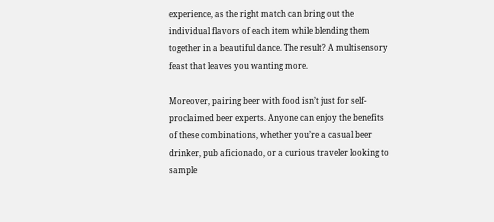experience, as the right match can bring out the individual flavors of each item while blending them together in a beautiful dance. The result? A multisensory feast that leaves you wanting more.

Moreover, pairing beer with food isn’t just for self-proclaimed beer experts. Anyone can enjoy the benefits of these combinations, whether you’re a casual beer drinker, pub aficionado, or a curious traveler looking to sample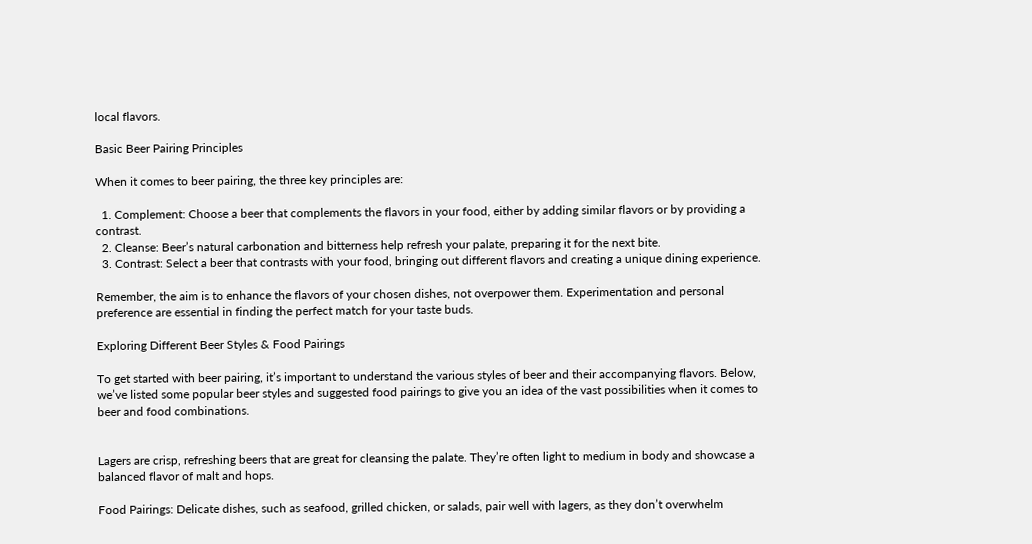local flavors.

Basic Beer Pairing Principles

When it comes to beer pairing, the three key principles are:

  1. Complement: Choose a beer that complements the flavors in your food, either by adding similar flavors or by providing a contrast.
  2. Cleanse: Beer’s natural carbonation and bitterness help refresh your palate, preparing it for the next bite.
  3. Contrast: Select a beer that contrasts with your food, bringing out different flavors and creating a unique dining experience.

Remember, the aim is to enhance the flavors of your chosen dishes, not overpower them. Experimentation and personal preference are essential in finding the perfect match for your taste buds.

Exploring Different Beer Styles & Food Pairings

To get started with beer pairing, it’s important to understand the various styles of beer and their accompanying flavors. Below, we’ve listed some popular beer styles and suggested food pairings to give you an idea of the vast possibilities when it comes to beer and food combinations.


Lagers are crisp, refreshing beers that are great for cleansing the palate. They’re often light to medium in body and showcase a balanced flavor of malt and hops.

Food Pairings: Delicate dishes, such as seafood, grilled chicken, or salads, pair well with lagers, as they don’t overwhelm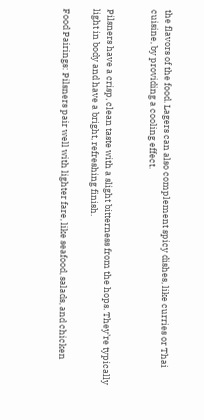the flavors of the food. Lagers can also complement spicy dishes, like curries or Thai cuisine, by providing a cooling effect.


Pilsners have a crisp, clean taste with a slight bitterness from the hops. They’re typically light in body and have a bright, refreshing finish.

Food Pairings: Pilsners pair well with lighter fare, like seafood, salads, and chicken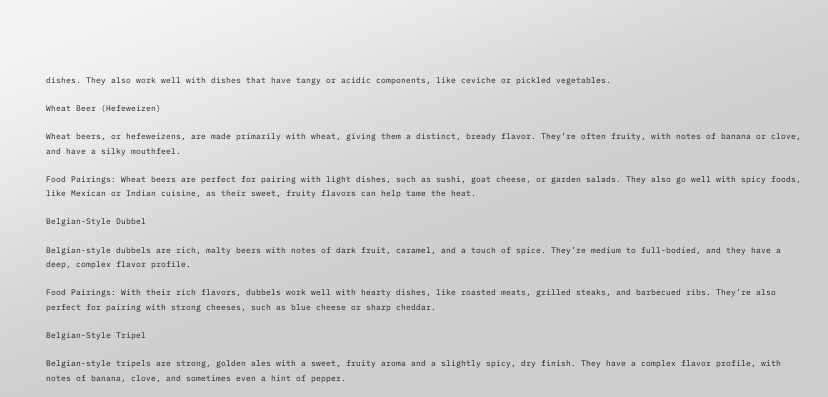dishes. They also work well with dishes that have tangy or acidic components, like ceviche or pickled vegetables.

Wheat Beer (Hefeweizen)

Wheat beers, or hefeweizens, are made primarily with wheat, giving them a distinct, bready flavor. They’re often fruity, with notes of banana or clove, and have a silky mouthfeel.

Food Pairings: Wheat beers are perfect for pairing with light dishes, such as sushi, goat cheese, or garden salads. They also go well with spicy foods, like Mexican or Indian cuisine, as their sweet, fruity flavors can help tame the heat.

Belgian-Style Dubbel

Belgian-style dubbels are rich, malty beers with notes of dark fruit, caramel, and a touch of spice. They’re medium to full-bodied, and they have a deep, complex flavor profile.

Food Pairings: With their rich flavors, dubbels work well with hearty dishes, like roasted meats, grilled steaks, and barbecued ribs. They’re also perfect for pairing with strong cheeses, such as blue cheese or sharp cheddar.

Belgian-Style Tripel

Belgian-style tripels are strong, golden ales with a sweet, fruity aroma and a slightly spicy, dry finish. They have a complex flavor profile, with notes of banana, clove, and sometimes even a hint of pepper.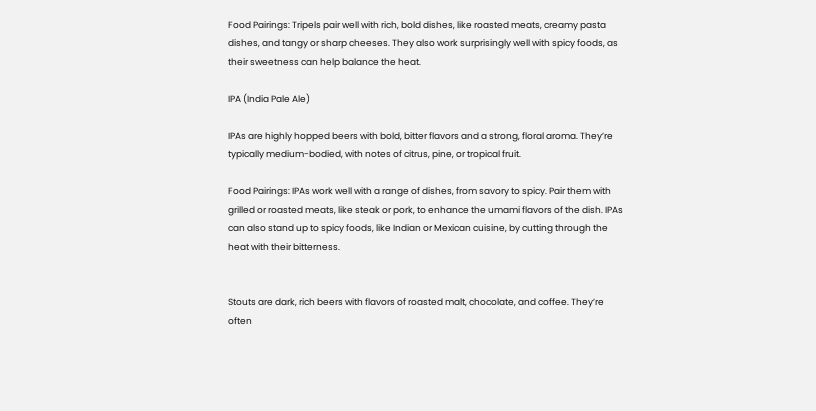Food Pairings: Tripels pair well with rich, bold dishes, like roasted meats, creamy pasta dishes, and tangy or sharp cheeses. They also work surprisingly well with spicy foods, as their sweetness can help balance the heat.

IPA (India Pale Ale)

IPAs are highly hopped beers with bold, bitter flavors and a strong, floral aroma. They’re typically medium-bodied, with notes of citrus, pine, or tropical fruit.

Food Pairings: IPAs work well with a range of dishes, from savory to spicy. Pair them with grilled or roasted meats, like steak or pork, to enhance the umami flavors of the dish. IPAs can also stand up to spicy foods, like Indian or Mexican cuisine, by cutting through the heat with their bitterness.


Stouts are dark, rich beers with flavors of roasted malt, chocolate, and coffee. They’re often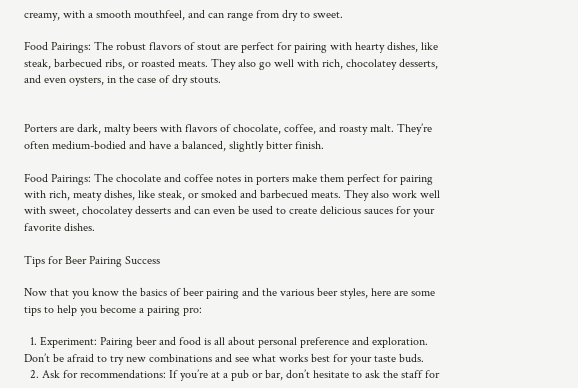creamy, with a smooth mouthfeel, and can range from dry to sweet.

Food Pairings: The robust flavors of stout are perfect for pairing with hearty dishes, like steak, barbecued ribs, or roasted meats. They also go well with rich, chocolatey desserts, and even oysters, in the case of dry stouts.


Porters are dark, malty beers with flavors of chocolate, coffee, and roasty malt. They’re often medium-bodied and have a balanced, slightly bitter finish.

Food Pairings: The chocolate and coffee notes in porters make them perfect for pairing with rich, meaty dishes, like steak, or smoked and barbecued meats. They also work well with sweet, chocolatey desserts and can even be used to create delicious sauces for your favorite dishes.

Tips for Beer Pairing Success

Now that you know the basics of beer pairing and the various beer styles, here are some tips to help you become a pairing pro:

  1. Experiment: Pairing beer and food is all about personal preference and exploration. Don’t be afraid to try new combinations and see what works best for your taste buds.
  2. Ask for recommendations: If you’re at a pub or bar, don’t hesitate to ask the staff for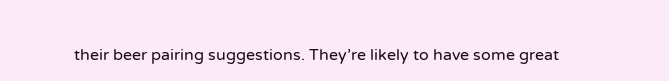their beer pairing suggestions. They’re likely to have some great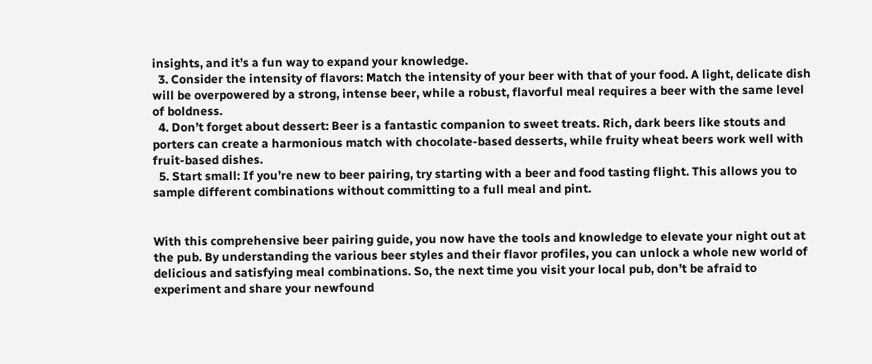insights, and it’s a fun way to expand your knowledge.
  3. Consider the intensity of flavors: Match the intensity of your beer with that of your food. A light, delicate dish will be overpowered by a strong, intense beer, while a robust, flavorful meal requires a beer with the same level of boldness.
  4. Don’t forget about dessert: Beer is a fantastic companion to sweet treats. Rich, dark beers like stouts and porters can create a harmonious match with chocolate-based desserts, while fruity wheat beers work well with fruit-based dishes.
  5. Start small: If you’re new to beer pairing, try starting with a beer and food tasting flight. This allows you to sample different combinations without committing to a full meal and pint.


With this comprehensive beer pairing guide, you now have the tools and knowledge to elevate your night out at the pub. By understanding the various beer styles and their flavor profiles, you can unlock a whole new world of delicious and satisfying meal combinations. So, the next time you visit your local pub, don’t be afraid to experiment and share your newfound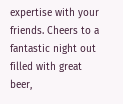expertise with your friends. Cheers to a fantastic night out filled with great beer,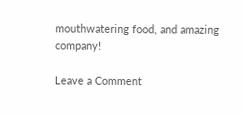mouthwatering food, and amazing company!

Leave a Comment